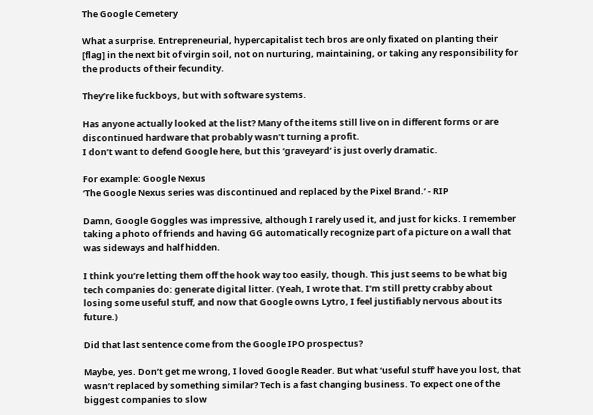The Google Cemetery

What a surprise. Entrepreneurial, hypercapitalist tech bros are only fixated on planting their [flag] in the next bit of virgin soil, not on nurturing, maintaining, or taking any responsibility for the products of their fecundity.

They’re like fuckboys, but with software systems.

Has anyone actually looked at the list? Many of the items still live on in different forms or are discontinued hardware that probably wasn’t turning a profit.
I don’t want to defend Google here, but this ‘graveyard’ is just overly dramatic.

For example: Google Nexus
‘The Google Nexus series was discontinued and replaced by the Pixel Brand.’ - RIP

Damn, Google Goggles was impressive, although I rarely used it, and just for kicks. I remember taking a photo of friends and having GG automatically recognize part of a picture on a wall that was sideways and half hidden.

I think you’re letting them off the hook way too easily, though. This just seems to be what big tech companies do: generate digital litter. (Yeah, I wrote that. I’m still pretty crabby about losing some useful stuff, and now that Google owns Lytro, I feel justifiably nervous about its future.)

Did that last sentence come from the Google IPO prospectus?

Maybe, yes. Don’t get me wrong, I loved Google Reader. But what ‘useful stuff’ have you lost, that wasn’t replaced by something similar? Tech is a fast changing business. To expect one of the biggest companies to slow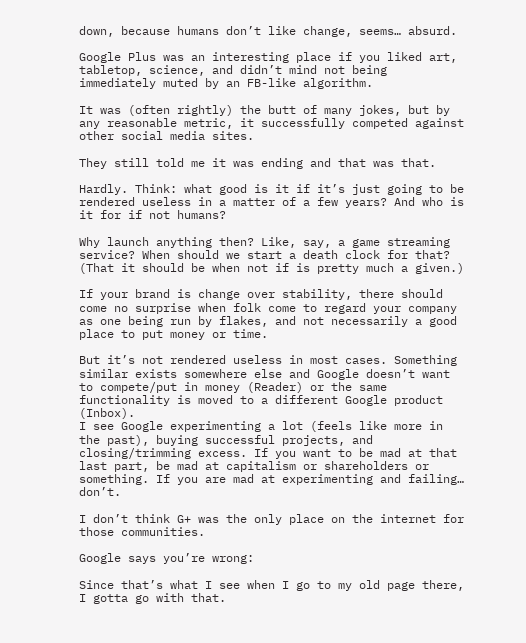down, because humans don’t like change, seems… absurd.

Google Plus was an interesting place if you liked art, tabletop, science, and didn’t mind not being immediately muted by an FB-like algorithm.

It was (often rightly) the butt of many jokes, but by any reasonable metric, it successfully competed against other social media sites.

They still told me it was ending and that was that.

Hardly. Think: what good is it if it’s just going to be rendered useless in a matter of a few years? And who is it for if not humans?

Why launch anything then? Like, say, a game streaming service? When should we start a death clock for that? (That it should be when not if is pretty much a given.)

If your brand is change over stability, there should come no surprise when folk come to regard your company as one being run by flakes, and not necessarily a good place to put money or time.

But it’s not rendered useless in most cases. Something similar exists somewhere else and Google doesn’t want to compete/put in money (Reader) or the same functionality is moved to a different Google product (Inbox).
I see Google experimenting a lot (feels like more in the past), buying successful projects, and closing/trimming excess. If you want to be mad at that last part, be mad at capitalism or shareholders or something. If you are mad at experimenting and failing… don’t.

I don’t think G+ was the only place on the internet for those communities.

Google says you’re wrong:

Since that’s what I see when I go to my old page there, I gotta go with that.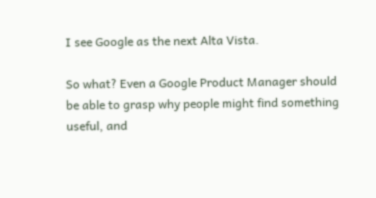I see Google as the next Alta Vista.

So what? Even a Google Product Manager should be able to grasp why people might find something useful, and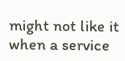might not like it when a service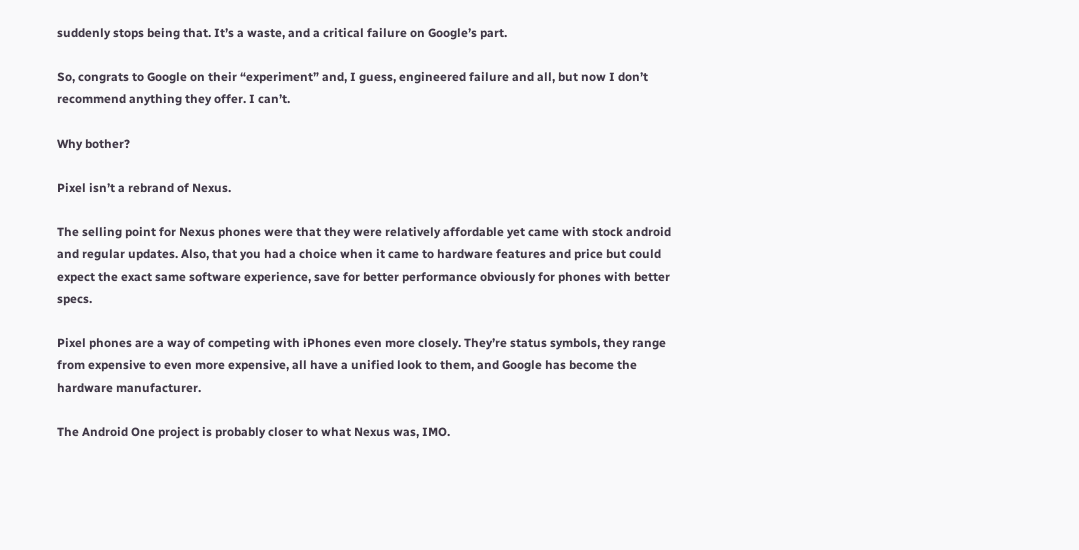suddenly stops being that. It’s a waste, and a critical failure on Google’s part.

So, congrats to Google on their “experiment” and, I guess, engineered failure and all, but now I don’t recommend anything they offer. I can’t.

Why bother?

Pixel isn’t a rebrand of Nexus.

The selling point for Nexus phones were that they were relatively affordable yet came with stock android and regular updates. Also, that you had a choice when it came to hardware features and price but could expect the exact same software experience, save for better performance obviously for phones with better specs.

Pixel phones are a way of competing with iPhones even more closely. They’re status symbols, they range from expensive to even more expensive, all have a unified look to them, and Google has become the hardware manufacturer.

The Android One project is probably closer to what Nexus was, IMO.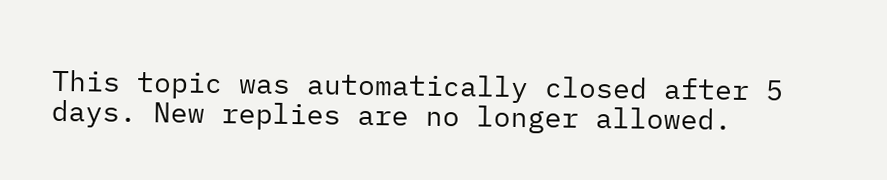This topic was automatically closed after 5 days. New replies are no longer allowed.